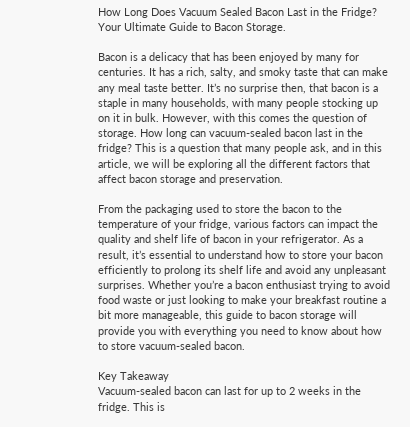How Long Does Vacuum Sealed Bacon Last in the Fridge? Your Ultimate Guide to Bacon Storage.

Bacon is a delicacy that has been enjoyed by many for centuries. It has a rich, salty, and smoky taste that can make any meal taste better. It’s no surprise then, that bacon is a staple in many households, with many people stocking up on it in bulk. However, with this comes the question of storage. How long can vacuum-sealed bacon last in the fridge? This is a question that many people ask, and in this article, we will be exploring all the different factors that affect bacon storage and preservation.

From the packaging used to store the bacon to the temperature of your fridge, various factors can impact the quality and shelf life of bacon in your refrigerator. As a result, it’s essential to understand how to store your bacon efficiently to prolong its shelf life and avoid any unpleasant surprises. Whether you’re a bacon enthusiast trying to avoid food waste or just looking to make your breakfast routine a bit more manageable, this guide to bacon storage will provide you with everything you need to know about how to store vacuum-sealed bacon.

Key Takeaway
Vacuum-sealed bacon can last for up to 2 weeks in the fridge. This is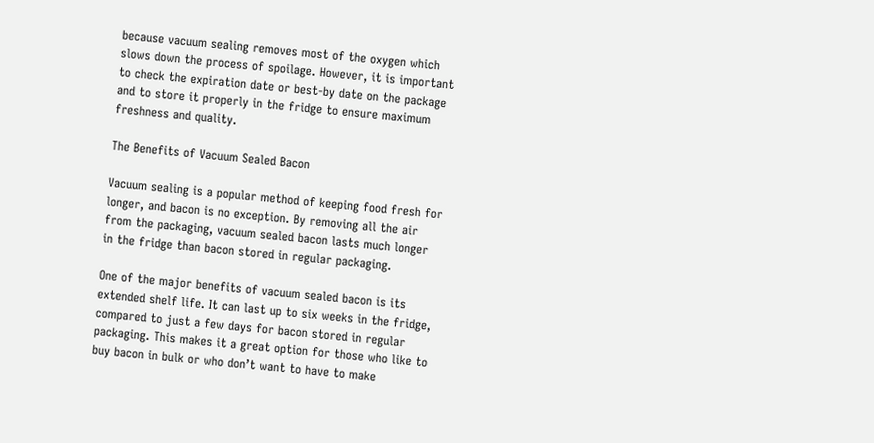because vacuum sealing removes most of the oxygen which slows down the process of spoilage. However, it is important to check the expiration date or best-by date on the package and to store it properly in the fridge to ensure maximum freshness and quality.

The Benefits of Vacuum Sealed Bacon

Vacuum sealing is a popular method of keeping food fresh for longer, and bacon is no exception. By removing all the air from the packaging, vacuum sealed bacon lasts much longer in the fridge than bacon stored in regular packaging.

One of the major benefits of vacuum sealed bacon is its extended shelf life. It can last up to six weeks in the fridge, compared to just a few days for bacon stored in regular packaging. This makes it a great option for those who like to buy bacon in bulk or who don’t want to have to make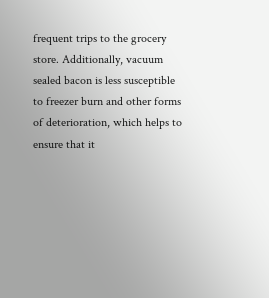frequent trips to the grocery store. Additionally, vacuum sealed bacon is less susceptible to freezer burn and other forms of deterioration, which helps to ensure that it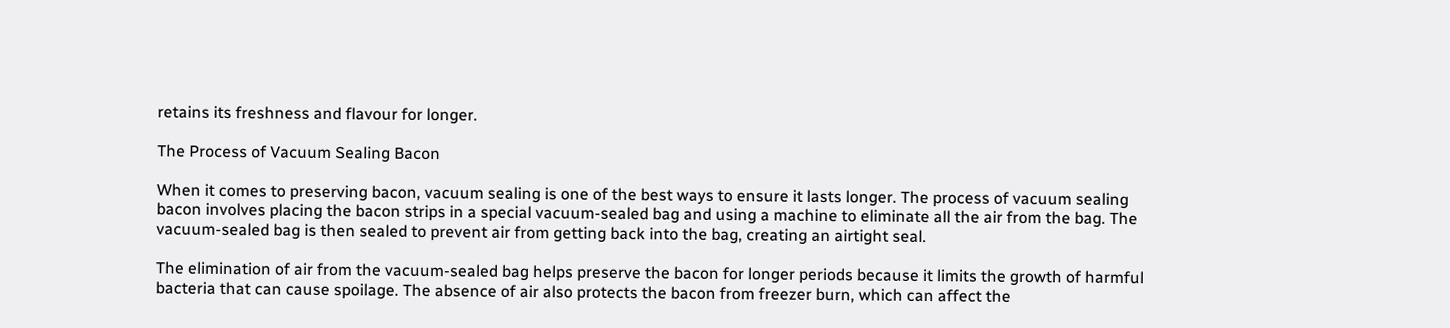retains its freshness and flavour for longer.

The Process of Vacuum Sealing Bacon

When it comes to preserving bacon, vacuum sealing is one of the best ways to ensure it lasts longer. The process of vacuum sealing bacon involves placing the bacon strips in a special vacuum-sealed bag and using a machine to eliminate all the air from the bag. The vacuum-sealed bag is then sealed to prevent air from getting back into the bag, creating an airtight seal.

The elimination of air from the vacuum-sealed bag helps preserve the bacon for longer periods because it limits the growth of harmful bacteria that can cause spoilage. The absence of air also protects the bacon from freezer burn, which can affect the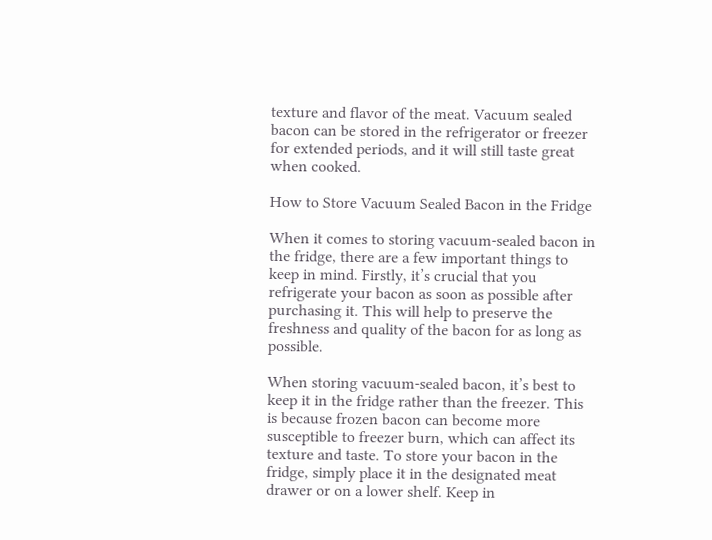texture and flavor of the meat. Vacuum sealed bacon can be stored in the refrigerator or freezer for extended periods, and it will still taste great when cooked.

How to Store Vacuum Sealed Bacon in the Fridge

When it comes to storing vacuum-sealed bacon in the fridge, there are a few important things to keep in mind. Firstly, it’s crucial that you refrigerate your bacon as soon as possible after purchasing it. This will help to preserve the freshness and quality of the bacon for as long as possible.

When storing vacuum-sealed bacon, it’s best to keep it in the fridge rather than the freezer. This is because frozen bacon can become more susceptible to freezer burn, which can affect its texture and taste. To store your bacon in the fridge, simply place it in the designated meat drawer or on a lower shelf. Keep in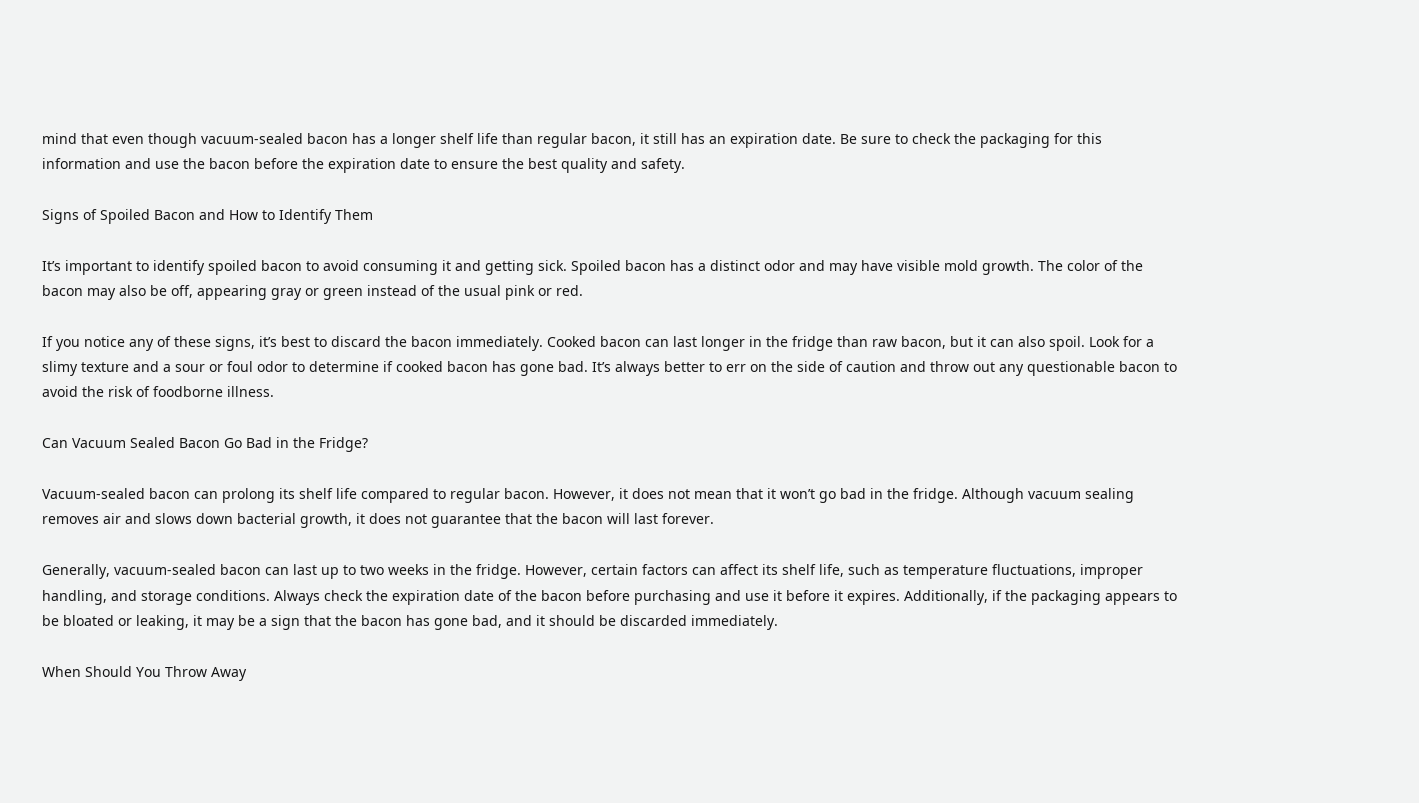mind that even though vacuum-sealed bacon has a longer shelf life than regular bacon, it still has an expiration date. Be sure to check the packaging for this information and use the bacon before the expiration date to ensure the best quality and safety.

Signs of Spoiled Bacon and How to Identify Them

It’s important to identify spoiled bacon to avoid consuming it and getting sick. Spoiled bacon has a distinct odor and may have visible mold growth. The color of the bacon may also be off, appearing gray or green instead of the usual pink or red.

If you notice any of these signs, it’s best to discard the bacon immediately. Cooked bacon can last longer in the fridge than raw bacon, but it can also spoil. Look for a slimy texture and a sour or foul odor to determine if cooked bacon has gone bad. It’s always better to err on the side of caution and throw out any questionable bacon to avoid the risk of foodborne illness.

Can Vacuum Sealed Bacon Go Bad in the Fridge?

Vacuum-sealed bacon can prolong its shelf life compared to regular bacon. However, it does not mean that it won’t go bad in the fridge. Although vacuum sealing removes air and slows down bacterial growth, it does not guarantee that the bacon will last forever.

Generally, vacuum-sealed bacon can last up to two weeks in the fridge. However, certain factors can affect its shelf life, such as temperature fluctuations, improper handling, and storage conditions. Always check the expiration date of the bacon before purchasing and use it before it expires. Additionally, if the packaging appears to be bloated or leaking, it may be a sign that the bacon has gone bad, and it should be discarded immediately.

When Should You Throw Away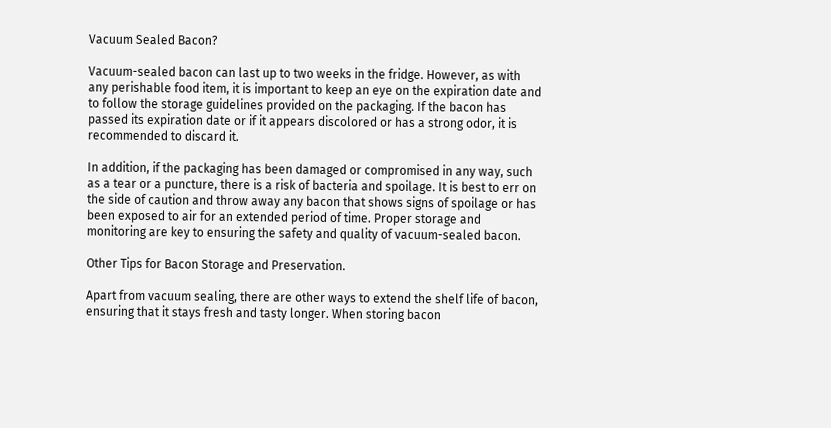Vacuum Sealed Bacon?

Vacuum-sealed bacon can last up to two weeks in the fridge. However, as with any perishable food item, it is important to keep an eye on the expiration date and to follow the storage guidelines provided on the packaging. If the bacon has passed its expiration date or if it appears discolored or has a strong odor, it is recommended to discard it.

In addition, if the packaging has been damaged or compromised in any way, such as a tear or a puncture, there is a risk of bacteria and spoilage. It is best to err on the side of caution and throw away any bacon that shows signs of spoilage or has been exposed to air for an extended period of time. Proper storage and monitoring are key to ensuring the safety and quality of vacuum-sealed bacon.

Other Tips for Bacon Storage and Preservation.

Apart from vacuum sealing, there are other ways to extend the shelf life of bacon, ensuring that it stays fresh and tasty longer. When storing bacon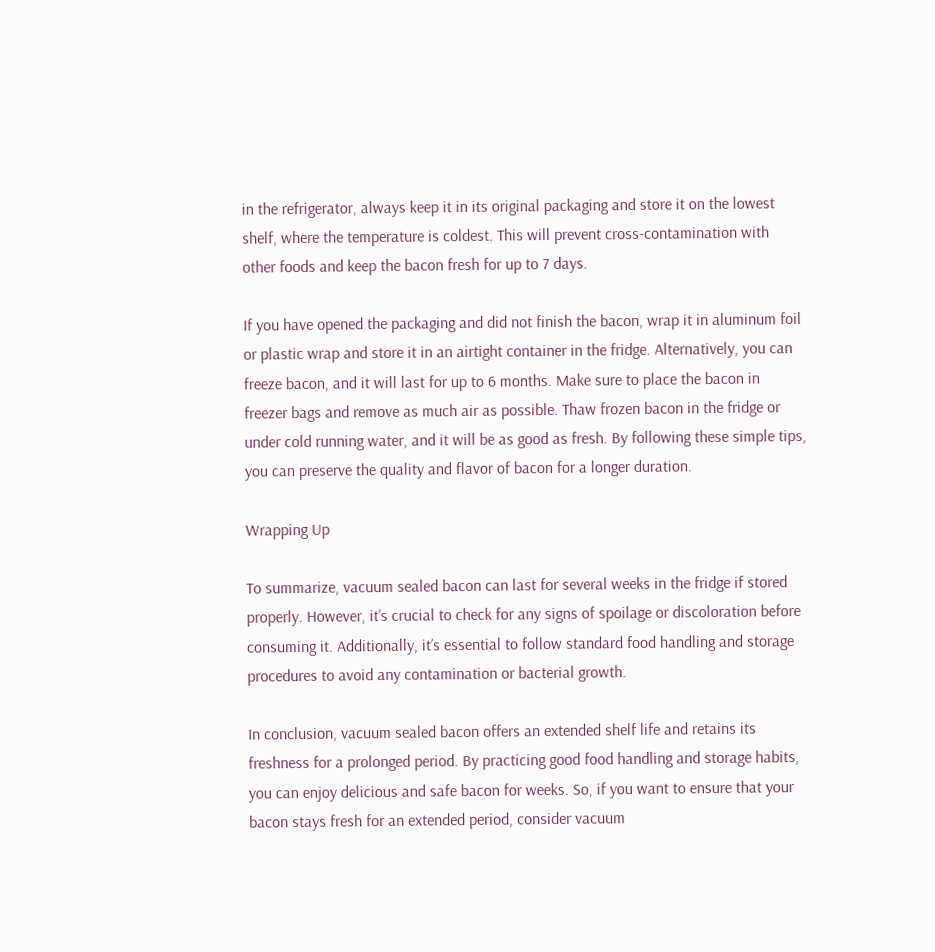in the refrigerator, always keep it in its original packaging and store it on the lowest shelf, where the temperature is coldest. This will prevent cross-contamination with other foods and keep the bacon fresh for up to 7 days.

If you have opened the packaging and did not finish the bacon, wrap it in aluminum foil or plastic wrap and store it in an airtight container in the fridge. Alternatively, you can freeze bacon, and it will last for up to 6 months. Make sure to place the bacon in freezer bags and remove as much air as possible. Thaw frozen bacon in the fridge or under cold running water, and it will be as good as fresh. By following these simple tips, you can preserve the quality and flavor of bacon for a longer duration.

Wrapping Up

To summarize, vacuum sealed bacon can last for several weeks in the fridge if stored properly. However, it’s crucial to check for any signs of spoilage or discoloration before consuming it. Additionally, it’s essential to follow standard food handling and storage procedures to avoid any contamination or bacterial growth.

In conclusion, vacuum sealed bacon offers an extended shelf life and retains its freshness for a prolonged period. By practicing good food handling and storage habits, you can enjoy delicious and safe bacon for weeks. So, if you want to ensure that your bacon stays fresh for an extended period, consider vacuum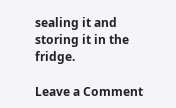sealing it and storing it in the fridge.

Leave a Comment